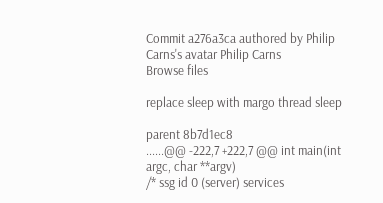Commit a276a3ca authored by Philip Carns's avatar Philip Carns
Browse files

replace sleep with margo thread sleep

parent 8b7d1ec8
......@@ -222,7 +222,7 @@ int main(int argc, char **argv)
/* ssg id 0 (server) services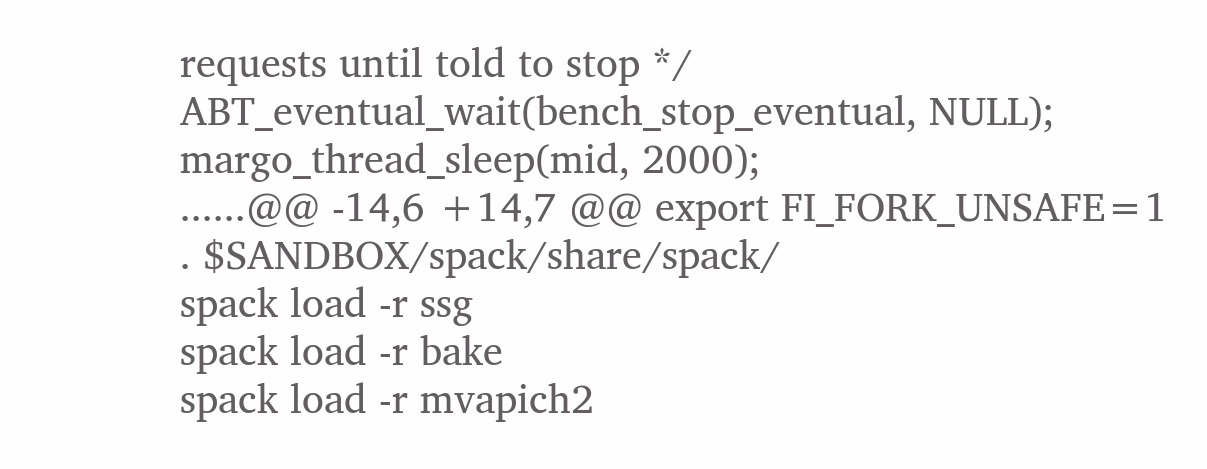requests until told to stop */
ABT_eventual_wait(bench_stop_eventual, NULL);
margo_thread_sleep(mid, 2000);
......@@ -14,6 +14,7 @@ export FI_FORK_UNSAFE=1
. $SANDBOX/spack/share/spack/
spack load -r ssg
spack load -r bake
spack load -r mvapich2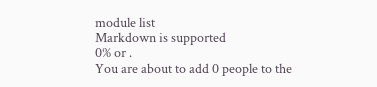module list
Markdown is supported
0% or .
You are about to add 0 people to the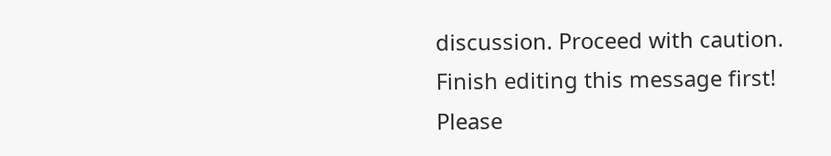discussion. Proceed with caution.
Finish editing this message first!
Please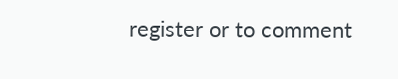register or to comment